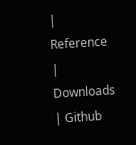| Reference | Downloads | Github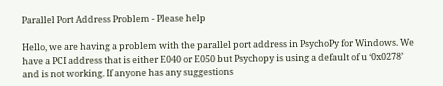Parallel Port Address Problem - Please help

Hello, we are having a problem with the parallel port address in PsychoPy for Windows. We have a PCI address that is either E040 or E050 but Psychopy is using a default of u ‘0x0278’ and is not working. If anyone has any suggestions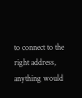to connect to the right address, anything would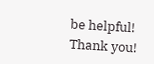be helpful!
Thank you!